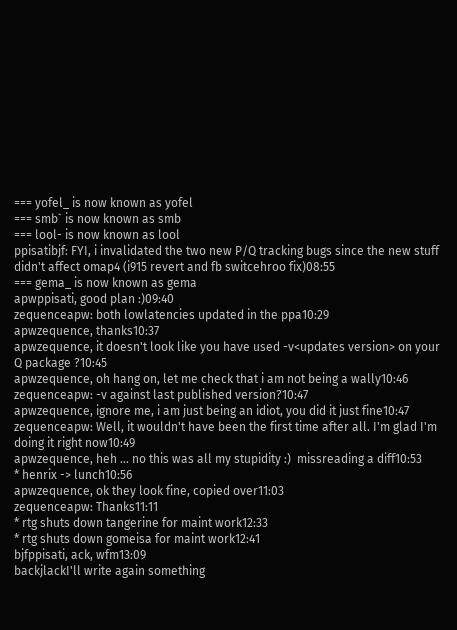=== yofel_ is now known as yofel
=== smb` is now known as smb
=== lool- is now known as lool
ppisatibjf: FYI, i invalidated the two new P/Q tracking bugs since the new stuff didn't affect omap4 (i915 revert and fb switcehroo fix)08:55
=== gema_ is now known as gema
apwppisati, good plan :)09:40
zequenceapw: both lowlatencies updated in the ppa10:29
apwzequence, thanks10:37
apwzequence, it doesn't look like you have used -v<updates version> on your Q package ?10:45
apwzequence, oh hang on, let me check that i am not being a wally10:46
zequenceapw: -v against last published version?10:47
apwzequence, ignore me, i am just being an idiot, you did it just fine10:47
zequenceapw: Well, it wouldn't have been the first time after all. I'm glad I'm doing it right now10:49
apwzequence, heh ... no this was all my stupidity :)  missreading a diff10:53
* henrix -> lunch10:56
apwzequence, ok they look fine, copied over11:03
zequenceapw: Thanks11:11
* rtg shuts down tangerine for maint work12:33
* rtg shuts down gomeisa for maint work12:41
bjfppisati, ack, wfm13:09
backjlackI'll write again something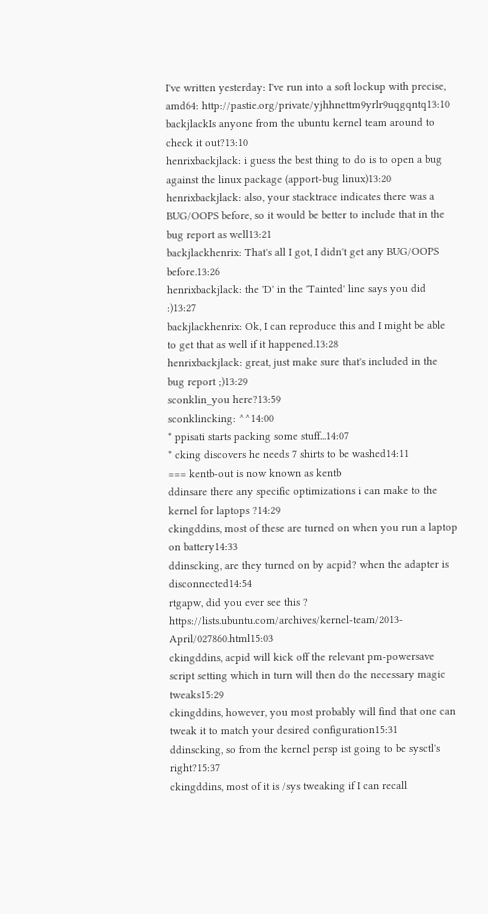I've written yesterday: I've run into a soft lockup with precise, amd64: http://pastie.org/private/yjhhnettm9yrlr9uqgqntq13:10
backjlackIs anyone from the ubuntu kernel team around to check it out?13:10
henrixbackjlack: i guess the best thing to do is to open a bug against the linux package (apport-bug linux)13:20
henrixbackjlack: also, your stacktrace indicates there was a BUG/OOPS before, so it would be better to include that in the bug report as well13:21
backjlackhenrix: That's all I got, I didn't get any BUG/OOPS before.13:26
henrixbackjlack: the 'D' in the 'Tainted' line says you did :)13:27
backjlackhenrix: Ok, I can reproduce this and I might be able to get that as well if it happened.13:28
henrixbackjlack: great, just make sure that's included in the bug report ;)13:29
sconklin_you here?13:59
sconklincking: ^^14:00
* ppisati starts packing some stuff...14:07
* cking discovers he needs 7 shirts to be washed14:11
=== kentb-out is now known as kentb
ddinsare there any specific optimizations i can make to the kernel for laptops ?14:29
ckingddins, most of these are turned on when you run a laptop on battery14:33
ddinscking, are they turned on by acpid? when the adapter is disconnected14:54
rtgapw, did you ever see this ? https://lists.ubuntu.com/archives/kernel-team/2013-April/027860.html15:03
ckingddins, acpid will kick off the relevant pm-powersave script setting which in turn will then do the necessary magic tweaks15:29
ckingddins, however, you most probably will find that one can tweak it to match your desired configuration15:31
ddinscking, so from the kernel persp ist going to be sysctl's right?15:37
ckingddins, most of it is /sys tweaking if I can recall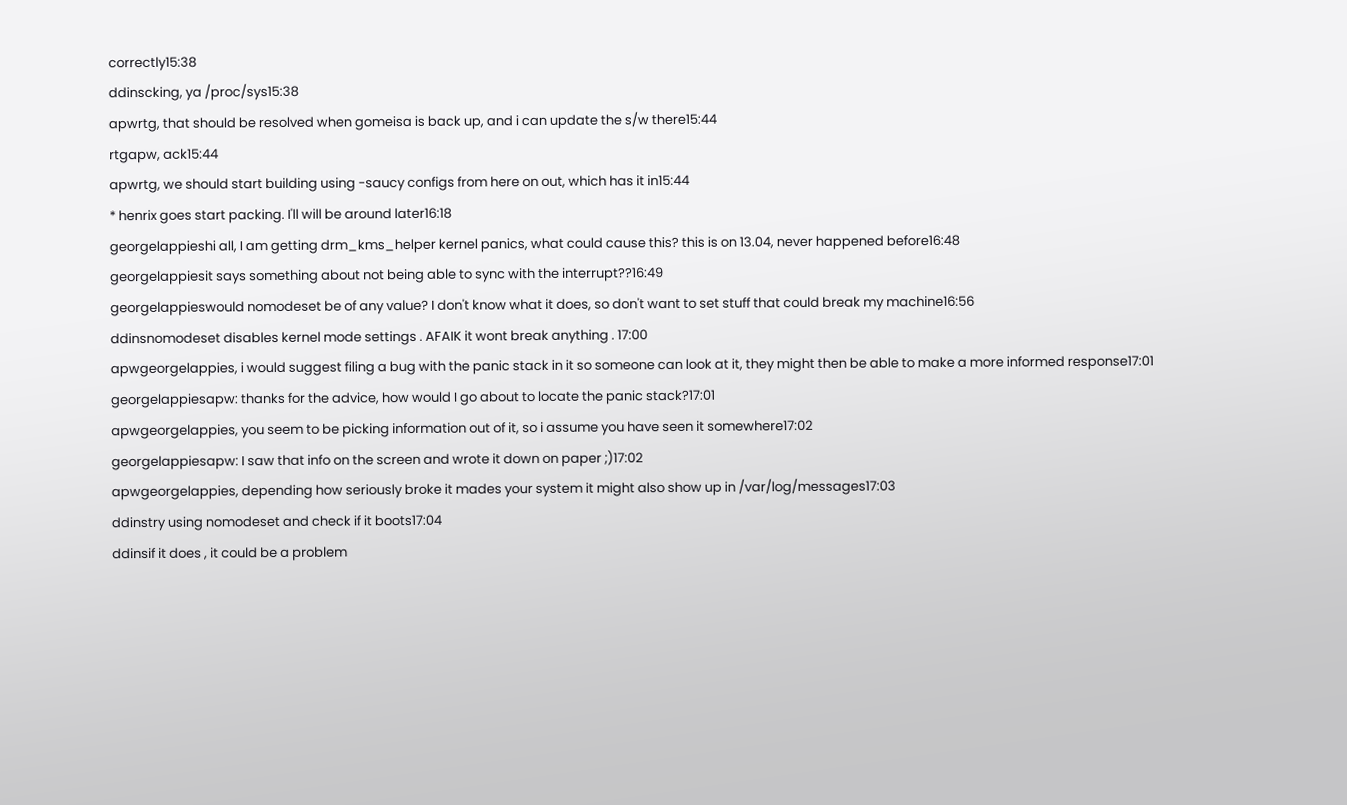correctly15:38
ddinscking, ya /proc/sys15:38
apwrtg, that should be resolved when gomeisa is back up, and i can update the s/w there15:44
rtgapw, ack15:44
apwrtg, we should start building using -saucy configs from here on out, which has it in15:44
* henrix goes start packing. I'll will be around later16:18
georgelappieshi all, I am getting drm_kms_helper kernel panics, what could cause this? this is on 13.04, never happened before16:48
georgelappiesit says something about not being able to sync with the interrupt??16:49
georgelappieswould nomodeset be of any value? I don't know what it does, so don't want to set stuff that could break my machine16:56
ddinsnomodeset disables kernel mode settings . AFAIK it wont break anything . 17:00
apwgeorgelappies, i would suggest filing a bug with the panic stack in it so someone can look at it, they might then be able to make a more informed response17:01
georgelappiesapw: thanks for the advice, how would I go about to locate the panic stack?17:01
apwgeorgelappies, you seem to be picking information out of it, so i assume you have seen it somewhere17:02
georgelappiesapw: I saw that info on the screen and wrote it down on paper ;)17:02
apwgeorgelappies, depending how seriously broke it mades your system it might also show up in /var/log/messages17:03
ddinstry using nomodeset and check if it boots17:04
ddinsif it does , it could be a problem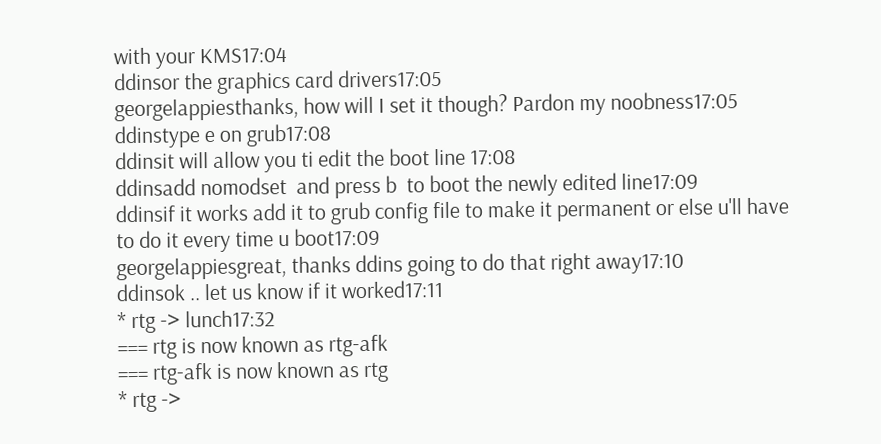with your KMS17:04
ddinsor the graphics card drivers17:05
georgelappiesthanks, how will I set it though? Pardon my noobness17:05
ddinstype e on grub17:08
ddinsit will allow you ti edit the boot line 17:08
ddinsadd nomodset  and press b  to boot the newly edited line17:09
ddinsif it works add it to grub config file to make it permanent or else u'll have to do it every time u boot17:09
georgelappiesgreat, thanks ddins going to do that right away17:10
ddinsok .. let us know if it worked17:11
* rtg -> lunch17:32
=== rtg is now known as rtg-afk
=== rtg-afk is now known as rtg
* rtg ->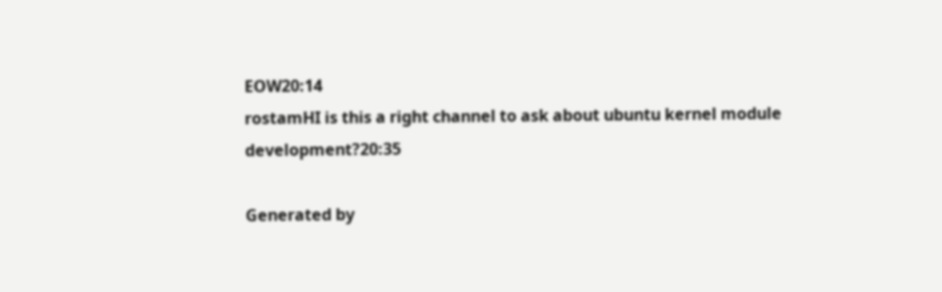EOW20:14
rostamHI is this a right channel to ask about ubuntu kernel module development?20:35

Generated by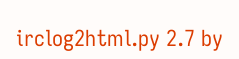irclog2html.py 2.7 by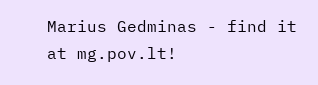Marius Gedminas - find it at mg.pov.lt!